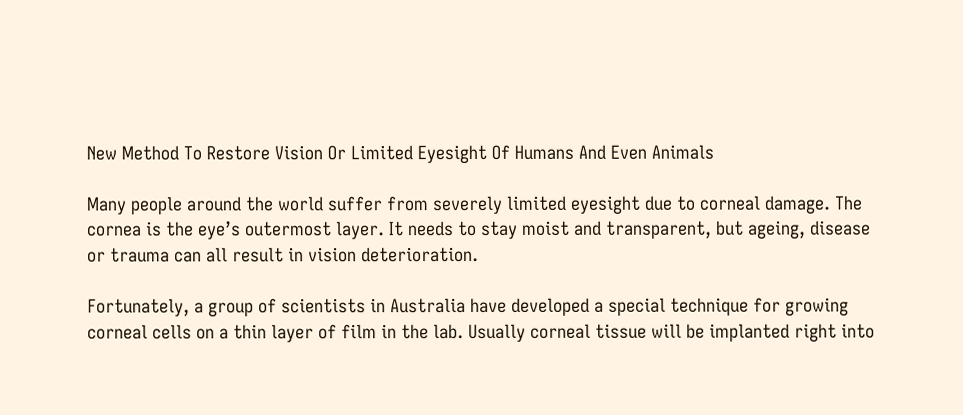New Method To Restore Vision Or Limited Eyesight Of Humans And Even Animals

Many people around the world suffer from severely limited eyesight due to corneal damage. The cornea is the eye’s outermost layer. It needs to stay moist and transparent, but ageing, disease or trauma can all result in vision deterioration.

Fortunately, a group of scientists in Australia have developed a special technique for growing corneal cells on a thin layer of film in the lab. Usually corneal tissue will be implanted right into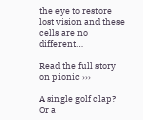the eye to restore lost vision and these cells are no different…

Read the full story on pionic ›››

A single golf clap? Or a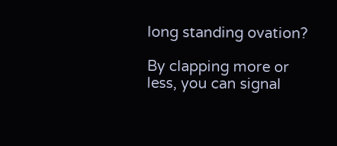long standing ovation?

By clapping more or less, you can signal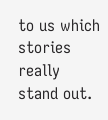to us which stories really stand out.